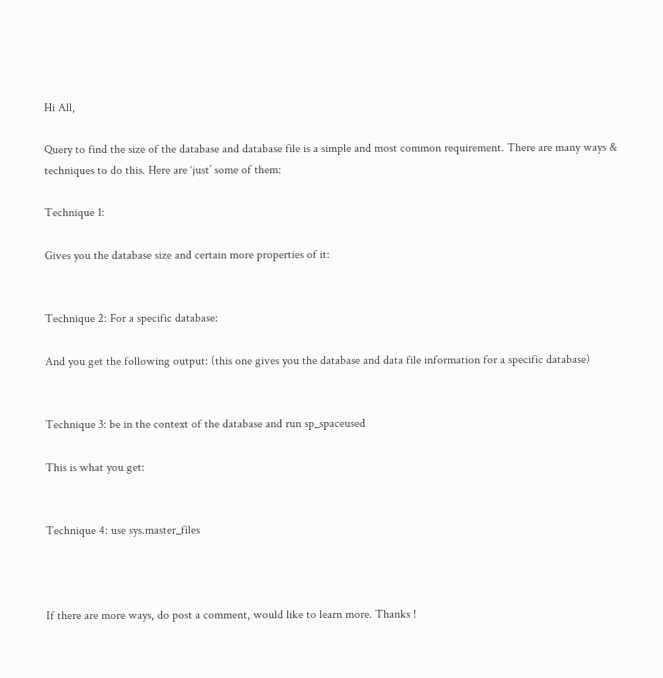Hi All,

Query to find the size of the database and database file is a simple and most common requirement. There are many ways & techniques to do this. Here are ‘just’ some of them:

Technique 1:

Gives you the database size and certain more properties of it:


Technique 2: For a specific database:

And you get the following output: (this one gives you the database and data file information for a specific database)


Technique 3: be in the context of the database and run sp_spaceused

This is what you get:


Technique 4: use sys.master_files



If there are more ways, do post a comment, would like to learn more. Thanks !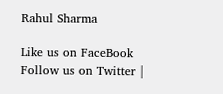Rahul Sharma

Like us on FaceBook Follow us on Twitter |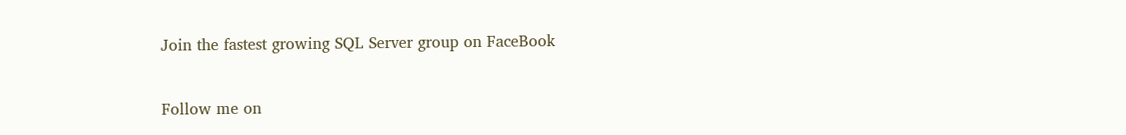Join the fastest growing SQL Server group on FaceBook

Follow me on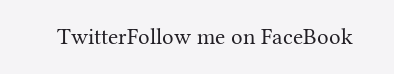TwitterFollow me on FaceBook